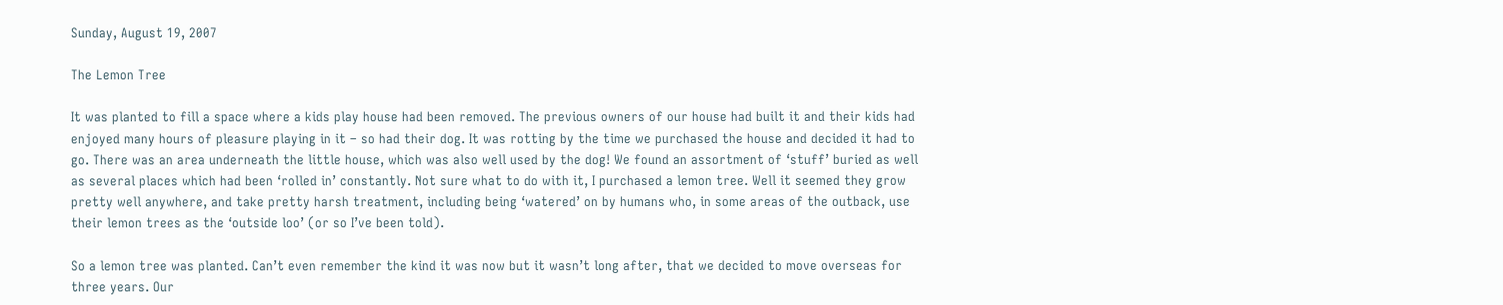Sunday, August 19, 2007

The Lemon Tree

It was planted to fill a space where a kids play house had been removed. The previous owners of our house had built it and their kids had enjoyed many hours of pleasure playing in it – so had their dog. It was rotting by the time we purchased the house and decided it had to go. There was an area underneath the little house, which was also well used by the dog! We found an assortment of ‘stuff’ buried as well as several places which had been ‘rolled in’ constantly. Not sure what to do with it, I purchased a lemon tree. Well it seemed they grow pretty well anywhere, and take pretty harsh treatment, including being ‘watered’ on by humans who, in some areas of the outback, use their lemon trees as the ‘outside loo’ (or so I’ve been told).

So a lemon tree was planted. Can’t even remember the kind it was now but it wasn’t long after, that we decided to move overseas for three years. Our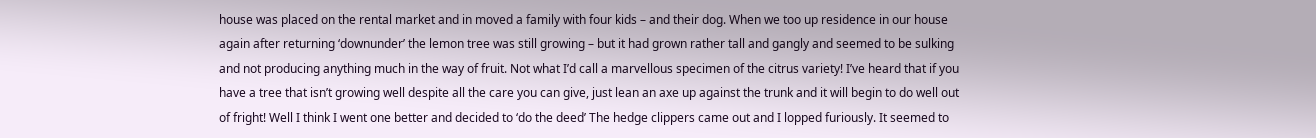house was placed on the rental market and in moved a family with four kids – and their dog. When we too up residence in our house again after returning ‘downunder’ the lemon tree was still growing – but it had grown rather tall and gangly and seemed to be sulking and not producing anything much in the way of fruit. Not what I’d call a marvellous specimen of the citrus variety! I’ve heard that if you have a tree that isn’t growing well despite all the care you can give, just lean an axe up against the trunk and it will begin to do well out of fright! Well I think I went one better and decided to ‘do the deed’ The hedge clippers came out and I lopped furiously. It seemed to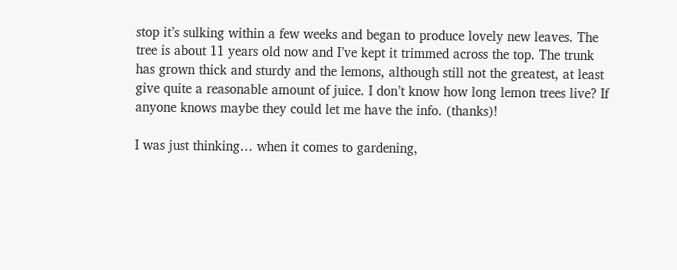stop it’s sulking within a few weeks and began to produce lovely new leaves. The tree is about 11 years old now and I’ve kept it trimmed across the top. The trunk has grown thick and sturdy and the lemons, although still not the greatest, at least give quite a reasonable amount of juice. I don’t know how long lemon trees live? If anyone knows maybe they could let me have the info. (thanks)!

I was just thinking… when it comes to gardening,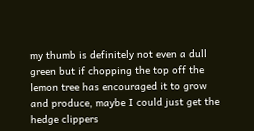my thumb is definitely not even a dull green but if chopping the top off the lemon tree has encouraged it to grow and produce, maybe I could just get the hedge clippers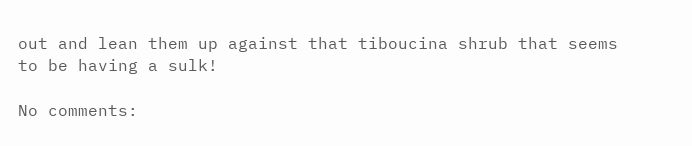out and lean them up against that tiboucina shrub that seems to be having a sulk!

No comments: